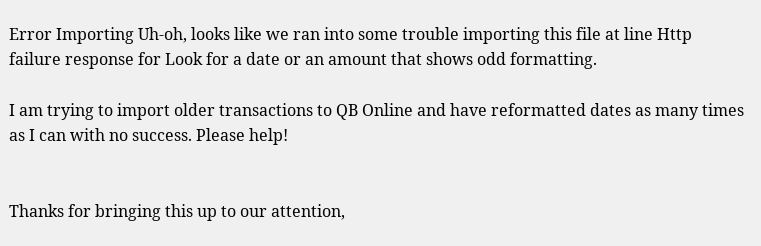Error Importing Uh-oh, looks like we ran into some trouble importing this file at line Http failure response for Look for a date or an amount that shows odd formatting.

I am trying to import older transactions to QB Online and have reformatted dates as many times as I can with no success. Please help!


Thanks for bringing this up to our attention,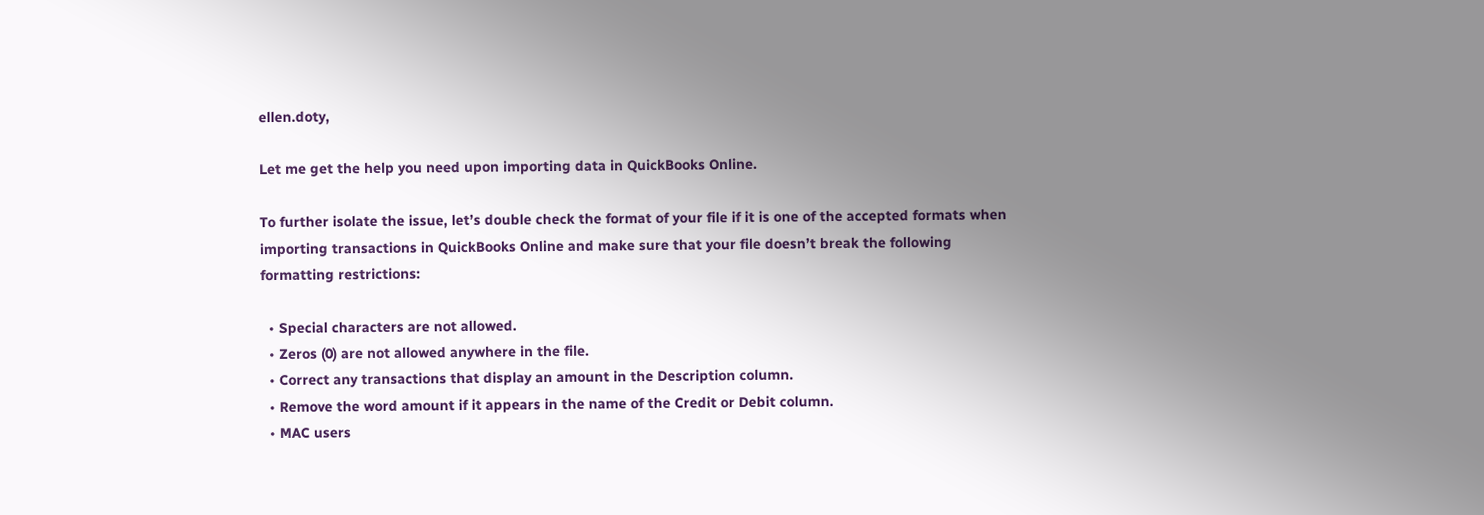ellen.doty,

Let me get the help you need upon importing data in QuickBooks Online.

To further isolate the issue, let’s double check the format of your file if it is one of the accepted formats when importing transactions in QuickBooks Online and make sure that your file doesn’t break the following formatting restrictions:

  • Special characters are not allowed.
  • Zeros (0) are not allowed anywhere in the file.
  • Correct any transactions that display an amount in the Description column.
  • Remove the word amount if it appears in the name of the Credit or Debit column.
  • MAC users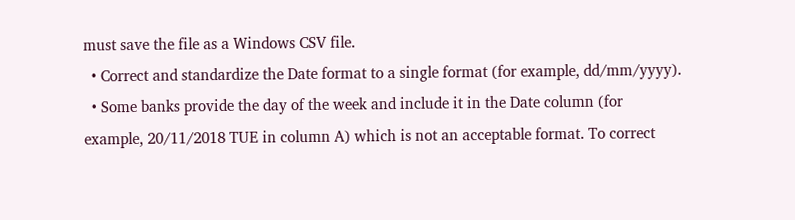must save the file as a Windows CSV file.
  • Correct and standardize the Date format to a single format (for example, dd/mm/yyyy).
  • Some banks provide the day of the week and include it in the Date column (for example, 20/11/2018 TUE in column A) which is not an acceptable format. To correct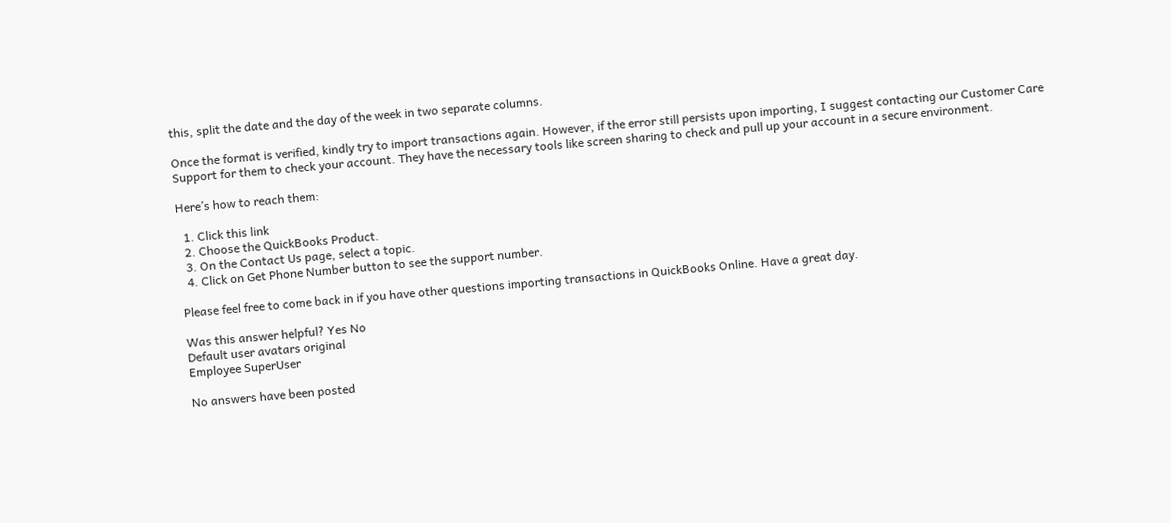this, split the date and the day of the week in two separate columns.

Once the format is verified, kindly try to import transactions again. However, if the error still persists upon importing, I suggest contacting our Customer Care Support for them to check your account. They have the necessary tools like screen sharing to check and pull up your account in a secure environment.

Here’s how to reach them:

  1. Click this link
  2. Choose the QuickBooks Product.
  3. On the Contact Us page, select a topic.
  4. Click on Get Phone Number button to see the support number.

Please feel free to come back in if you have other questions importing transactions in QuickBooks Online. Have a great day.

Was this answer helpful? Yes No
Default user avatars original
Employee SuperUser

No answers have been posted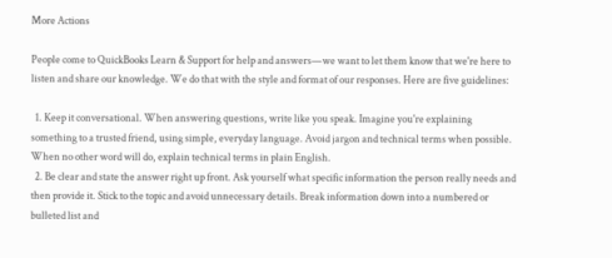More Actions

People come to QuickBooks Learn & Support for help and answers—we want to let them know that we're here to listen and share our knowledge. We do that with the style and format of our responses. Here are five guidelines:

  1. Keep it conversational. When answering questions, write like you speak. Imagine you're explaining something to a trusted friend, using simple, everyday language. Avoid jargon and technical terms when possible. When no other word will do, explain technical terms in plain English.
  2. Be clear and state the answer right up front. Ask yourself what specific information the person really needs and then provide it. Stick to the topic and avoid unnecessary details. Break information down into a numbered or bulleted list and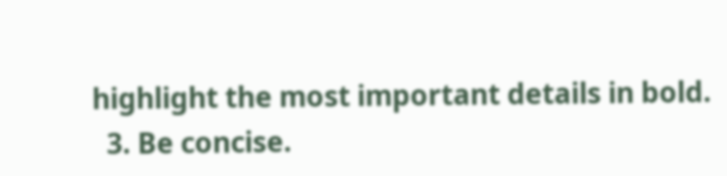highlight the most important details in bold.
  3. Be concise.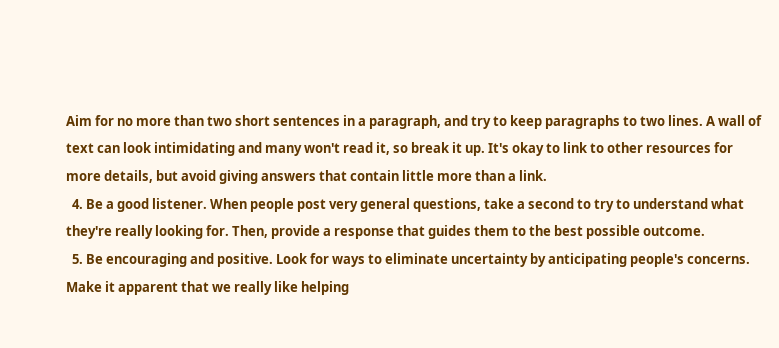Aim for no more than two short sentences in a paragraph, and try to keep paragraphs to two lines. A wall of text can look intimidating and many won't read it, so break it up. It's okay to link to other resources for more details, but avoid giving answers that contain little more than a link.
  4. Be a good listener. When people post very general questions, take a second to try to understand what they're really looking for. Then, provide a response that guides them to the best possible outcome.
  5. Be encouraging and positive. Look for ways to eliminate uncertainty by anticipating people's concerns. Make it apparent that we really like helping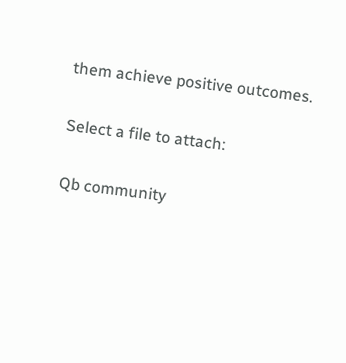them achieve positive outcomes.

Select a file to attach:

Qb community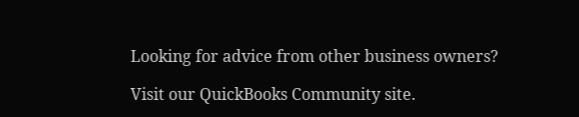Looking for advice from other business owners?

Visit our QuickBooks Community site.